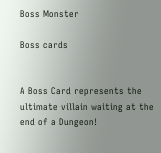Boss Monster

Boss cards


A Boss Card represents the ultimate villain waiting at the end of a Dungeon!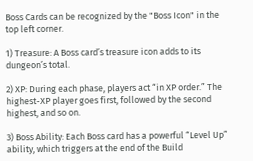Boss Cards can be recognized by the "Boss Icon" in the top left corner.

1) Treasure: A Boss card’s treasure icon adds to its dungeon’s total.

2) XP: During each phase, players act “in XP order.” The highest-XP player goes first, followed by the second highest, and so on.

3) Boss Ability: Each Boss card has a powerful “Level Up” ability, which triggers at the end of the Build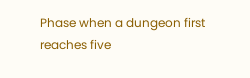Phase when a dungeon first reaches five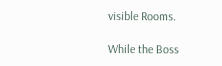visible Rooms.

While the Boss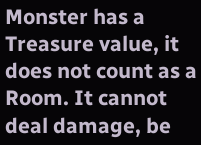Monster has a Treasure value, it does not count as a Room. It cannot deal damage, be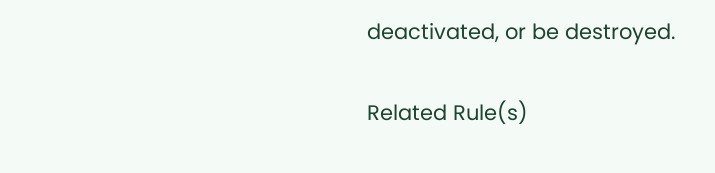deactivated, or be destroyed.

Related Rule(s)